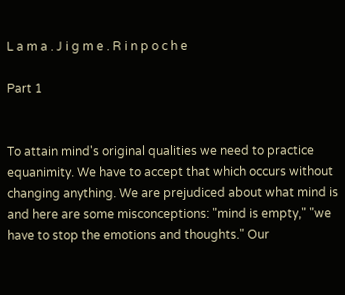L a m a . J i g m e . R i n p o c h e

Part 1


To attain mind's original qualities we need to practice equanimity. We have to accept that which occurs without changing anything. We are prejudiced about what mind is and here are some misconceptions: "mind is empty," "we have to stop the emotions and thoughts." Our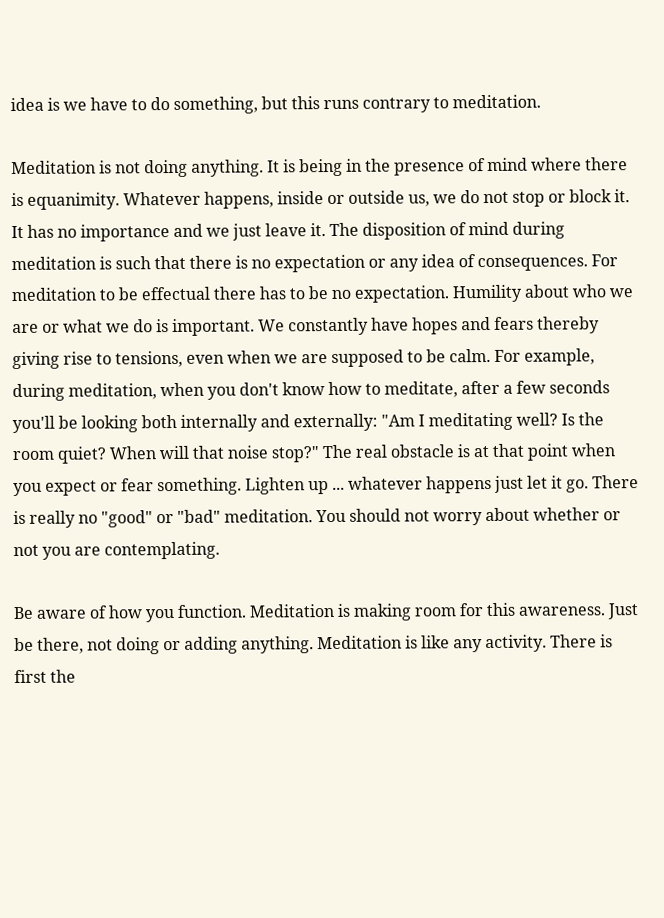idea is we have to do something, but this runs contrary to meditation.

Meditation is not doing anything. It is being in the presence of mind where there is equanimity. Whatever happens, inside or outside us, we do not stop or block it. It has no importance and we just leave it. The disposition of mind during meditation is such that there is no expectation or any idea of consequences. For meditation to be effectual there has to be no expectation. Humility about who we are or what we do is important. We constantly have hopes and fears thereby giving rise to tensions, even when we are supposed to be calm. For example, during meditation, when you don't know how to meditate, after a few seconds you'll be looking both internally and externally: "Am I meditating well? Is the room quiet? When will that noise stop?" The real obstacle is at that point when you expect or fear something. Lighten up ... whatever happens just let it go. There is really no "good" or "bad" meditation. You should not worry about whether or not you are contemplating.

Be aware of how you function. Meditation is making room for this awareness. Just be there, not doing or adding anything. Meditation is like any activity. There is first the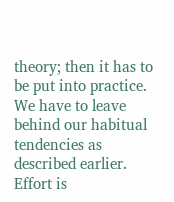theory; then it has to be put into practice. We have to leave behind our habitual tendencies as described earlier. Effort is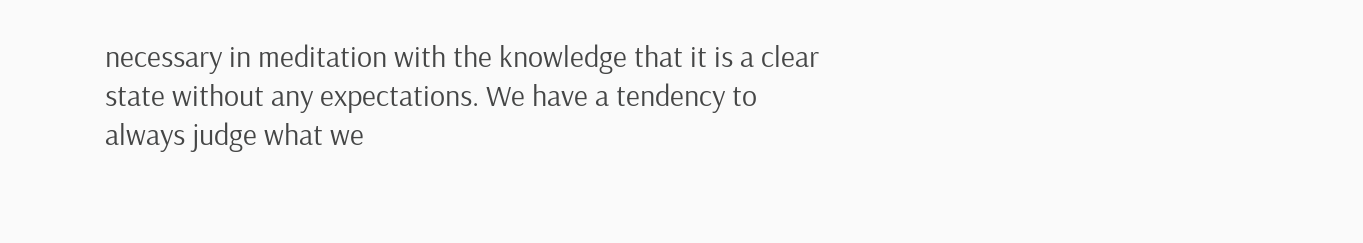necessary in meditation with the knowledge that it is a clear state without any expectations. We have a tendency to always judge what we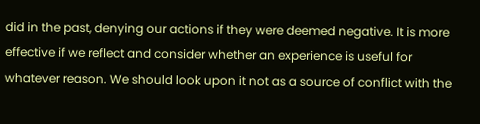did in the past, denying our actions if they were deemed negative. It is more effective if we reflect and consider whether an experience is useful for whatever reason. We should look upon it not as a source of conflict with the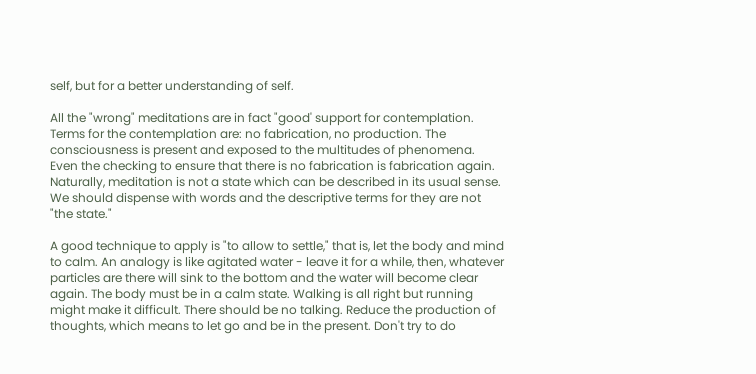self, but for a better understanding of self.

All the "wrong" meditations are in fact "good' support for contemplation. Terms for the contemplation are: no fabrication, no production. The consciousness is present and exposed to the multitudes of phenomena. Even the checking to ensure that there is no fabrication is fabrication again. Naturally, meditation is not a state which can be described in its usual sense. We should dispense with words and the descriptive terms for they are not "the state."

A good technique to apply is "to allow to settle," that is, let the body and mind to calm. An analogy is like agitated water - leave it for a while, then, whatever particles are there will sink to the bottom and the water will become clear again. The body must be in a calm state. Walking is all right but running might make it difficult. There should be no talking. Reduce the production of thoughts, which means to let go and be in the present. Don't try to do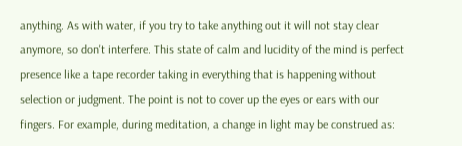anything. As with water, if you try to take anything out it will not stay clear anymore, so don't interfere. This state of calm and lucidity of the mind is perfect presence like a tape recorder taking in everything that is happening without selection or judgment. The point is not to cover up the eyes or ears with our fingers. For example, during meditation, a change in light may be construed as: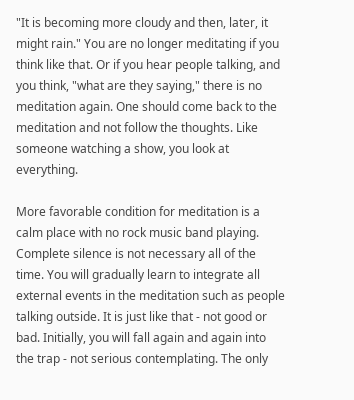"It is becoming more cloudy and then, later, it might rain." You are no longer meditating if you think like that. Or if you hear people talking, and you think, "what are they saying," there is no meditation again. One should come back to the meditation and not follow the thoughts. Like someone watching a show, you look at everything.

More favorable condition for meditation is a calm place with no rock music band playing. Complete silence is not necessary all of the time. You will gradually learn to integrate all external events in the meditation such as people talking outside. It is just like that - not good or bad. Initially, you will fall again and again into the trap - not serious contemplating. The only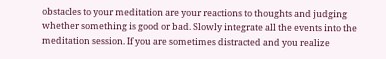obstacles to your meditation are your reactions to thoughts and judging whether something is good or bad. Slowly integrate all the events into the meditation session. If you are sometimes distracted and you realize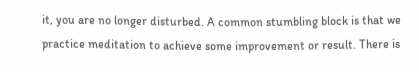it, you are no longer disturbed. A common stumbling block is that we practice meditation to achieve some improvement or result. There is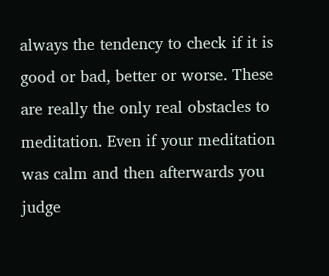always the tendency to check if it is good or bad, better or worse. These are really the only real obstacles to meditation. Even if your meditation was calm and then afterwards you judge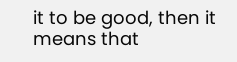it to be good, then it means that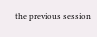the previous session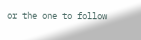or the one to follow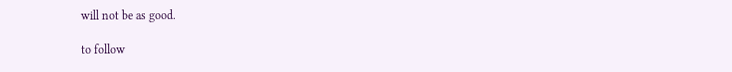will not be as good.

to follow